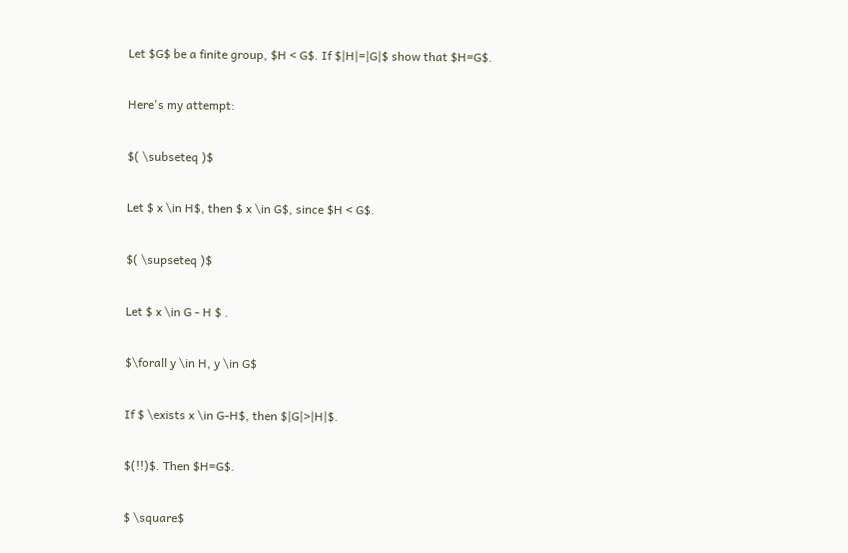Let $G$ be a finite group, $H < G$. If $|H|=|G|$ show that $H=G$.

Here's my attempt:

$( \subseteq )$

Let $ x \in H$, then $ x \in G$, since $H < G$.

$( \supseteq )$

Let $ x \in G - H $ .

$\forall y \in H, y \in G$

If $ \exists x \in G-H$, then $|G|>|H|$.

$(!!)$. Then $H=G$.

$ \square$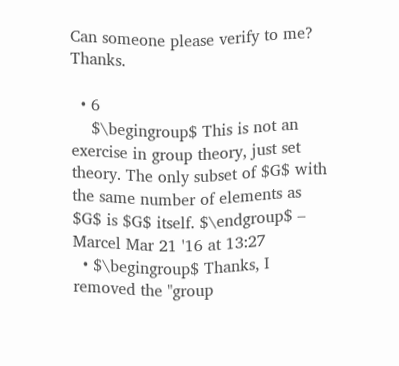Can someone please verify to me? Thanks.

  • 6
    $\begingroup$ This is not an exercise in group theory, just set theory. The only subset of $G$ with the same number of elements as $G$ is $G$ itself. $\endgroup$ – Marcel Mar 21 '16 at 13:27
  • $\begingroup$ Thanks, I removed the "group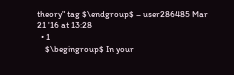theory" tag $\endgroup$ – user286485 Mar 21 '16 at 13:28
  • 1
    $\begingroup$ In your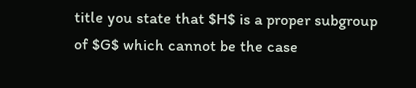title you state that $H$ is a proper subgroup of $G$ which cannot be the case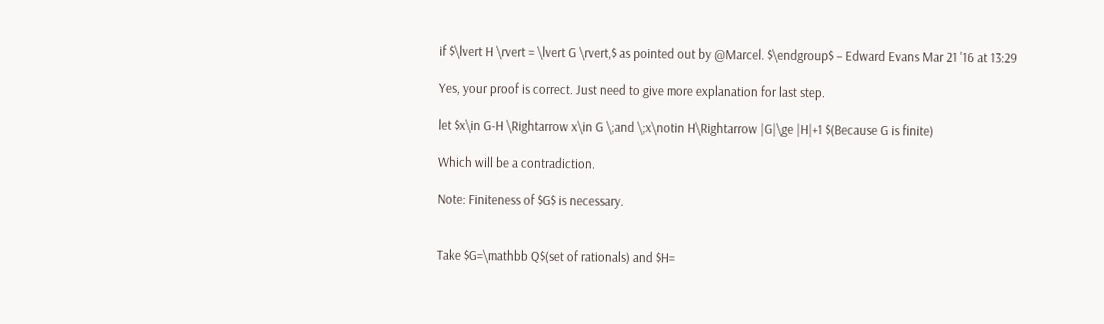if $\lvert H \rvert = \lvert G \rvert,$ as pointed out by @Marcel. $\endgroup$ – Edward Evans Mar 21 '16 at 13:29

Yes, your proof is correct. Just need to give more explanation for last step.

let $x\in G-H \Rightarrow x\in G \;and \;x\notin H\Rightarrow |G|\ge |H|+1 $(Because G is finite)

Which will be a contradiction.

Note: Finiteness of $G$ is necessary.


Take $G=\mathbb Q$(set of rationals) and $H=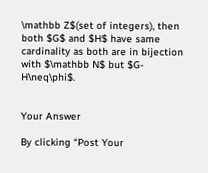\mathbb Z$(set of integers), then both $G$ and $H$ have same cardinality as both are in bijection with $\mathbb N$ but $G-H\neq\phi$.


Your Answer

By clicking “Post Your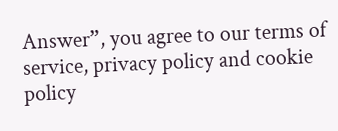Answer”, you agree to our terms of service, privacy policy and cookie policy